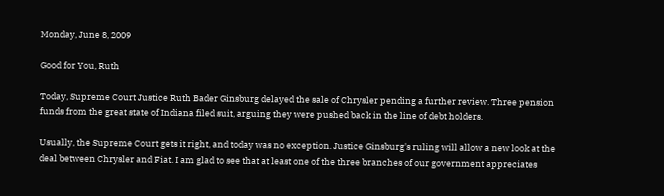Monday, June 8, 2009

Good for You, Ruth

Today, Supreme Court Justice Ruth Bader Ginsburg delayed the sale of Chrysler pending a further review. Three pension funds from the great state of Indiana filed suit, arguing they were pushed back in the line of debt holders.

Usually, the Supreme Court gets it right, and today was no exception. Justice Ginsburg's ruling will allow a new look at the deal between Chrysler and Fiat. I am glad to see that at least one of the three branches of our government appreciates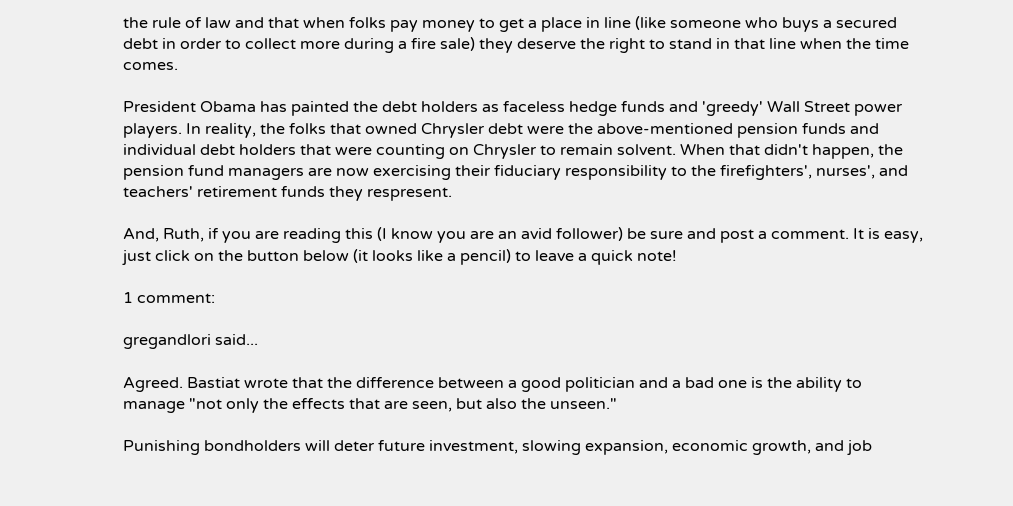the rule of law and that when folks pay money to get a place in line (like someone who buys a secured debt in order to collect more during a fire sale) they deserve the right to stand in that line when the time comes.

President Obama has painted the debt holders as faceless hedge funds and 'greedy' Wall Street power players. In reality, the folks that owned Chrysler debt were the above-mentioned pension funds and individual debt holders that were counting on Chrysler to remain solvent. When that didn't happen, the pension fund managers are now exercising their fiduciary responsibility to the firefighters', nurses', and teachers' retirement funds they respresent.

And, Ruth, if you are reading this (I know you are an avid follower) be sure and post a comment. It is easy, just click on the button below (it looks like a pencil) to leave a quick note!

1 comment:

gregandlori said...

Agreed. Bastiat wrote that the difference between a good politician and a bad one is the ability to manage "not only the effects that are seen, but also the unseen."

Punishing bondholders will deter future investment, slowing expansion, economic growth, and job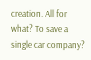creation. All for what? To save a single car company?